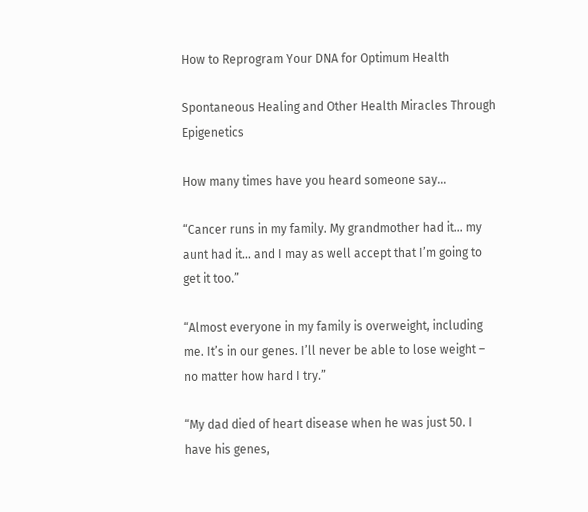How to Reprogram Your DNA for Optimum Health

Spontaneous Healing and Other Health Miracles Through Epigenetics

How many times have you heard someone say…

“Cancer runs in my family. My grandmother had it… my aunt had it… and I may as well accept that I’m going to get it too.”

“Almost everyone in my family is overweight, including me. It’s in our genes. I’ll never be able to lose weight – no matter how hard I try.”

“My dad died of heart disease when he was just 50. I have his genes,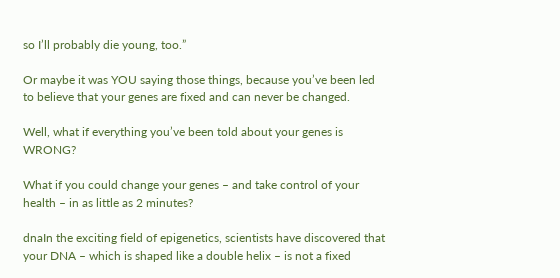so I’ll probably die young, too.”

Or maybe it was YOU saying those things, because you’ve been led to believe that your genes are fixed and can never be changed.

Well, what if everything you’ve been told about your genes is WRONG?

What if you could change your genes – and take control of your health – in as little as 2 minutes?

dnaIn the exciting field of epigenetics, scientists have discovered that your DNA – which is shaped like a double helix – is not a fixed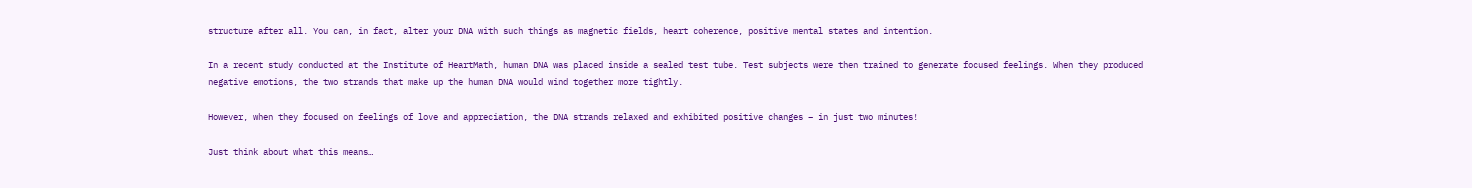structure after all. You can, in fact, alter your DNA with such things as magnetic fields, heart coherence, positive mental states and intention.

In a recent study conducted at the Institute of HeartMath, human DNA was placed inside a sealed test tube. Test subjects were then trained to generate focused feelings. When they produced negative emotions, the two strands that make up the human DNA would wind together more tightly.

However, when they focused on feelings of love and appreciation, the DNA strands relaxed and exhibited positive changes – in just two minutes!

Just think about what this means…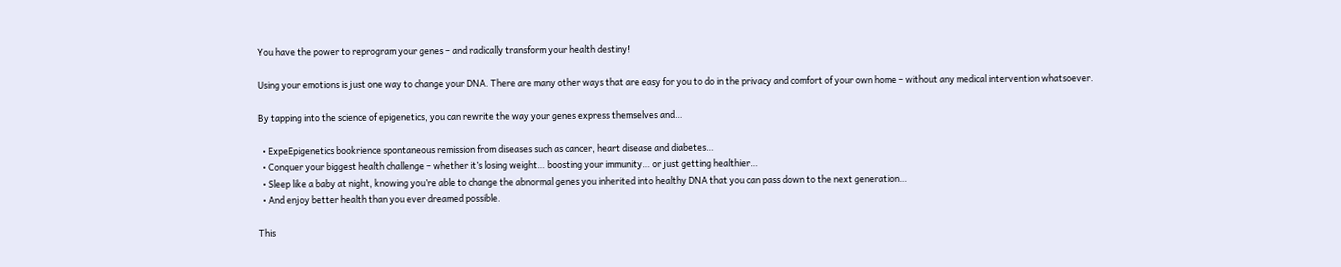You have the power to reprogram your genes – and radically transform your health destiny!

Using your emotions is just one way to change your DNA. There are many other ways that are easy for you to do in the privacy and comfort of your own home – without any medical intervention whatsoever.

By tapping into the science of epigenetics, you can rewrite the way your genes express themselves and…

  • ExpeEpigenetics bookrience spontaneous remission from diseases such as cancer, heart disease and diabetes…
  • Conquer your biggest health challenge – whether it’s losing weight… boosting your immunity… or just getting healthier…
  • Sleep like a baby at night, knowing you’re able to change the abnormal genes you inherited into healthy DNA that you can pass down to the next generation…
  • And enjoy better health than you ever dreamed possible.

This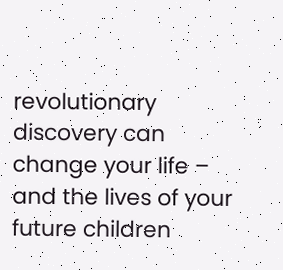revolutionary discovery can change your life – and the lives of your future children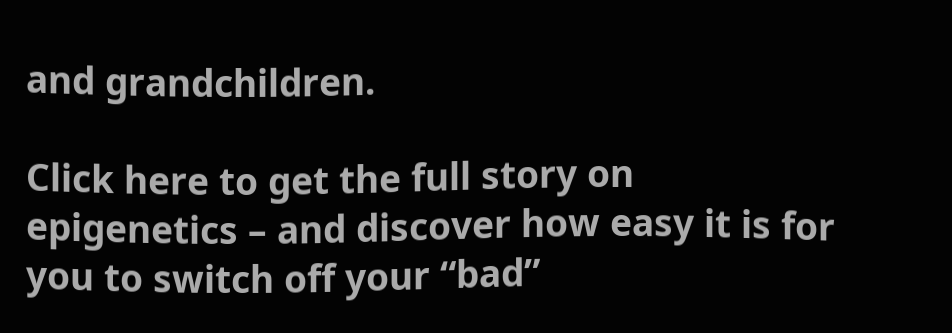and grandchildren.

Click here to get the full story on epigenetics – and discover how easy it is for you to switch off your “bad”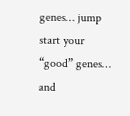genes… jump start your “good” genes… and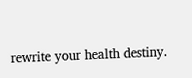rewrite your health destiny.